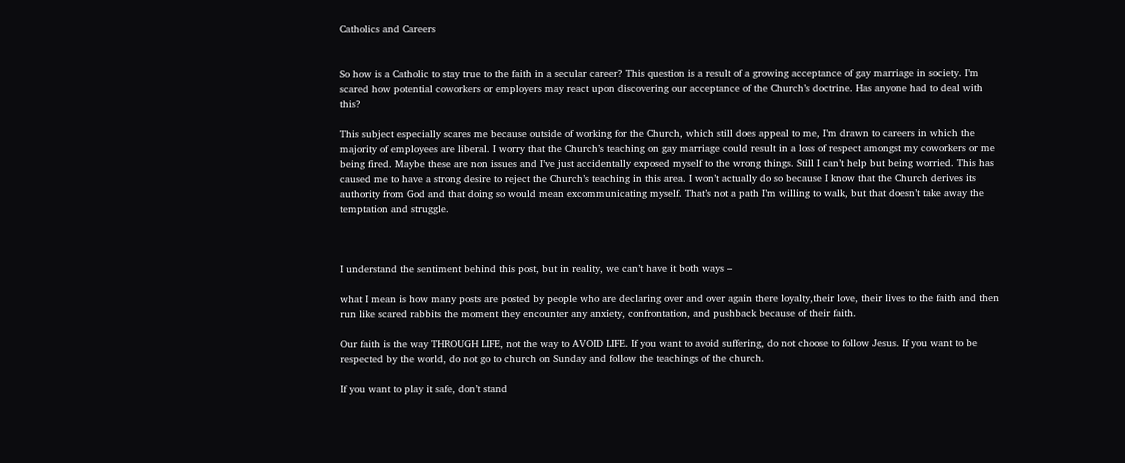Catholics and Careers


So how is a Catholic to stay true to the faith in a secular career? This question is a result of a growing acceptance of gay marriage in society. I’m scared how potential coworkers or employers may react upon discovering our acceptance of the Church’s doctrine. Has anyone had to deal with this?

This subject especially scares me because outside of working for the Church, which still does appeal to me, I’m drawn to careers in which the majority of employees are liberal. I worry that the Church’s teaching on gay marriage could result in a loss of respect amongst my coworkers or me being fired. Maybe these are non issues and I’ve just accidentally exposed myself to the wrong things. Still I can’t help but being worried. This has caused me to have a strong desire to reject the Church’s teaching in this area. I won’t actually do so because I know that the Church derives its authority from God and that doing so would mean excommunicating myself. That’s not a path I’m willing to walk, but that doesn’t take away the temptation and struggle.



I understand the sentiment behind this post, but in reality, we can’t have it both ways –

what I mean is how many posts are posted by people who are declaring over and over again there loyalty,their love, their lives to the faith and then run like scared rabbits the moment they encounter any anxiety, confrontation, and pushback because of their faith.

Our faith is the way THROUGH LIFE, not the way to AVOID LIFE. If you want to avoid suffering, do not choose to follow Jesus. If you want to be respected by the world, do not go to church on Sunday and follow the teachings of the church.

If you want to play it safe, don’t stand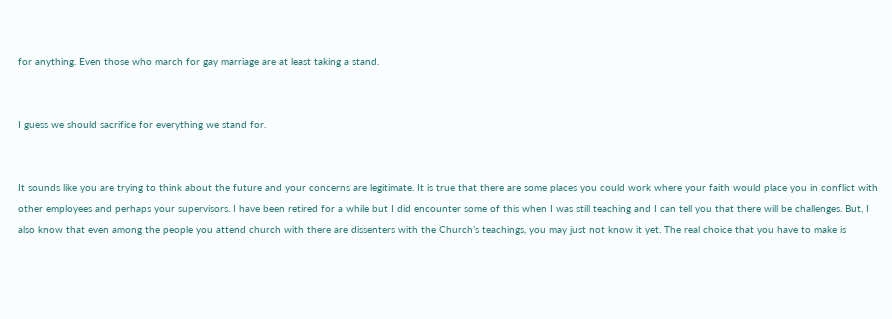for anything. Even those who march for gay marriage are at least taking a stand.


I guess we should sacrifice for everything we stand for.


It sounds like you are trying to think about the future and your concerns are legitimate. It is true that there are some places you could work where your faith would place you in conflict with other employees and perhaps your supervisors. I have been retired for a while but I did encounter some of this when I was still teaching and I can tell you that there will be challenges. But, I also know that even among the people you attend church with there are dissenters with the Church’s teachings, you may just not know it yet. The real choice that you have to make is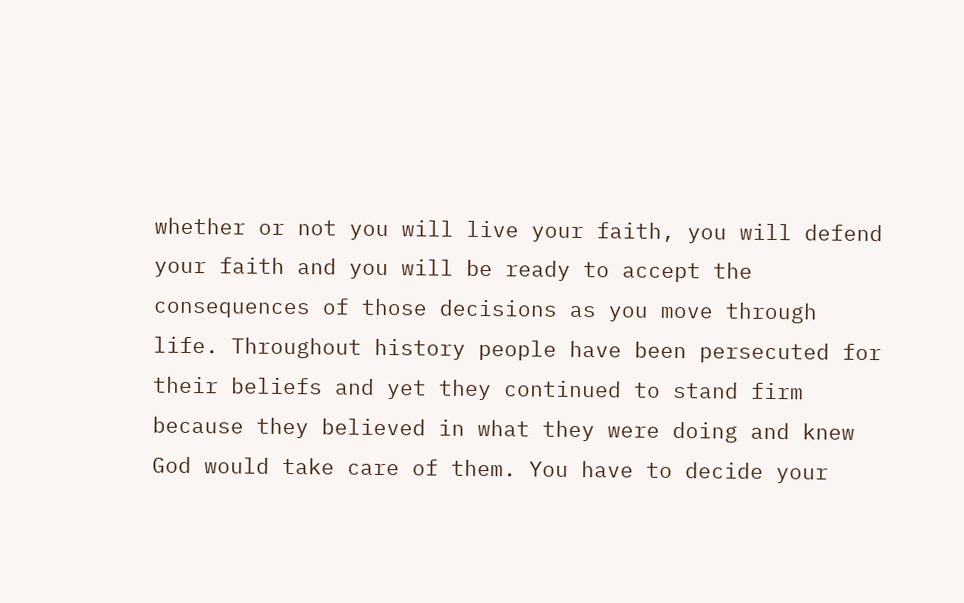whether or not you will live your faith, you will defend your faith and you will be ready to accept the consequences of those decisions as you move through life. Throughout history people have been persecuted for their beliefs and yet they continued to stand firm because they believed in what they were doing and knew God would take care of them. You have to decide your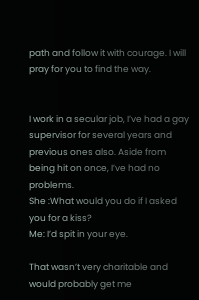path and follow it with courage. I will pray for you to find the way.


I work in a secular job, I’ve had a gay supervisor for several years and previous ones also. Aside from being hit on once, I’ve had no problems.
She :What would you do if I asked you for a kiss?
Me: I’d spit in your eye.

That wasn’t very charitable and would probably get me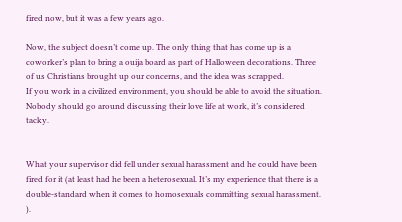fired now, but it was a few years ago.

Now, the subject doesn’t come up. The only thing that has come up is a coworker’s plan to bring a ouija board as part of Halloween decorations. Three of us Christians brought up our concerns, and the idea was scrapped.
If you work in a civilized environment, you should be able to avoid the situation. Nobody should go around discussing their love life at work, it’s considered tacky.


What your supervisor did fell under sexual harassment and he could have been fired for it (at least had he been a heterosexual. It’s my experience that there is a double-standard when it comes to homosexuals committing sexual harassment. ).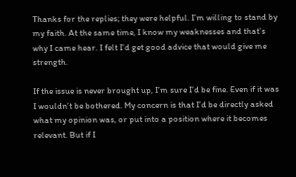Thanks for the replies; they were helpful. I’m willing to stand by my faith. At the same time, I know my weaknesses and that’s why I came hear. I felt I’d get good advice that would give me strength.

If the issue is never brought up, I’m sure I’d be fine. Even if it was I wouldn’t be bothered. My concern is that I’d be directly asked what my opinion was, or put into a position where it becomes relevant. But if I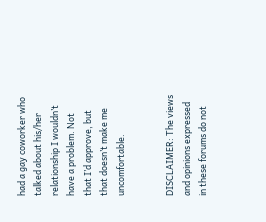had a gay coworker who talked about his/her relationship I wouldn’t have a problem. Not that I’d approve, but that doesn’t make me uncomfortable.


DISCLAIMER: The views and opinions expressed in these forums do not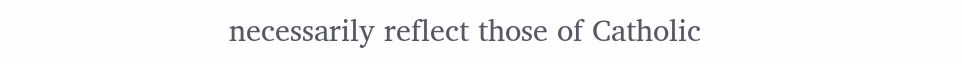necessarily reflect those of Catholic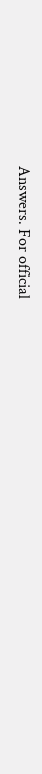Answers. For official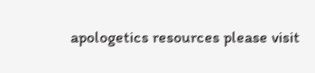apologetics resources please visit